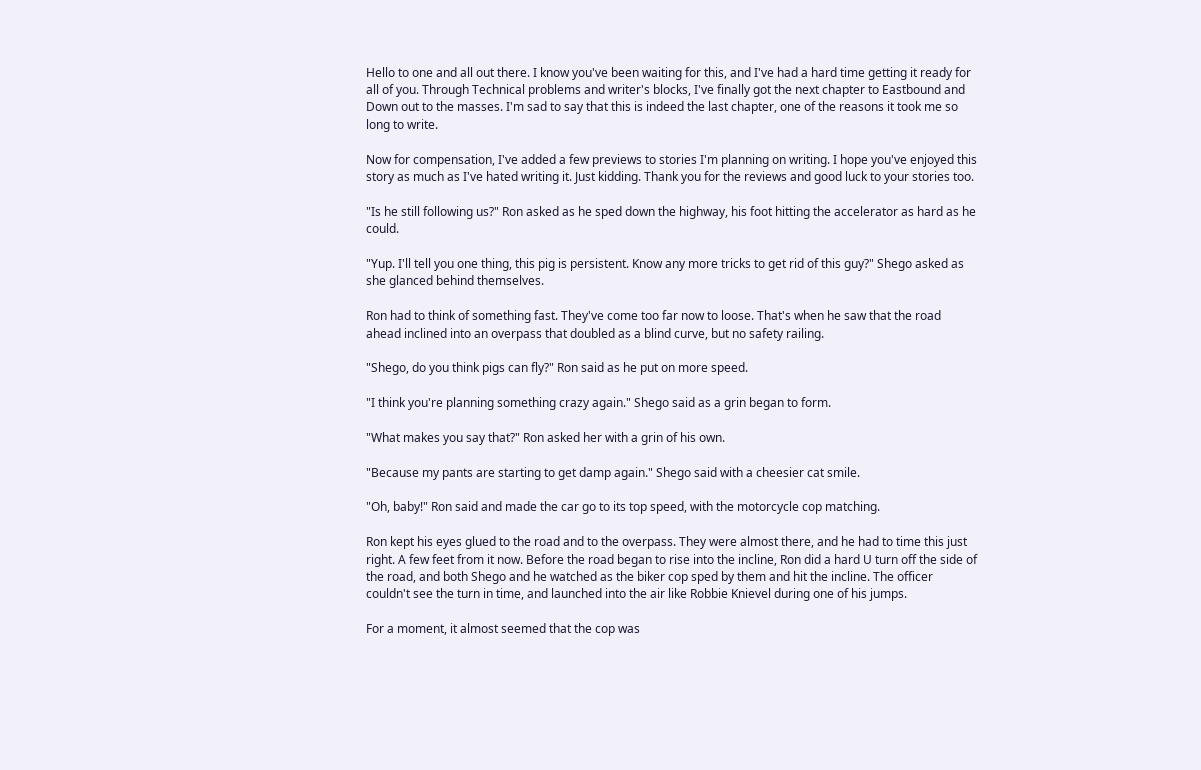Hello to one and all out there. I know you've been waiting for this, and I've had a hard time getting it ready for all of you. Through Technical problems and writer's blocks, I've finally got the next chapter to Eastbound and Down out to the masses. I'm sad to say that this is indeed the last chapter, one of the reasons it took me so long to write.

Now for compensation, I've added a few previews to stories I'm planning on writing. I hope you've enjoyed this story as much as I've hated writing it. Just kidding. Thank you for the reviews and good luck to your stories too.

"Is he still following us?" Ron asked as he sped down the highway, his foot hitting the accelerator as hard as he could.

"Yup. I'll tell you one thing, this pig is persistent. Know any more tricks to get rid of this guy?" Shego asked as she glanced behind themselves.

Ron had to think of something fast. They've come too far now to loose. That's when he saw that the road ahead inclined into an overpass that doubled as a blind curve, but no safety railing.

"Shego, do you think pigs can fly?" Ron said as he put on more speed.

"I think you're planning something crazy again." Shego said as a grin began to form.

"What makes you say that?" Ron asked her with a grin of his own.

"Because my pants are starting to get damp again." Shego said with a cheesier cat smile.

"Oh, baby!" Ron said and made the car go to its top speed, with the motorcycle cop matching.

Ron kept his eyes glued to the road and to the overpass. They were almost there, and he had to time this just right. A few feet from it now. Before the road began to rise into the incline, Ron did a hard U turn off the side of the road, and both Shego and he watched as the biker cop sped by them and hit the incline. The officer couldn't see the turn in time, and launched into the air like Robbie Knievel during one of his jumps.

For a moment, it almost seemed that the cop was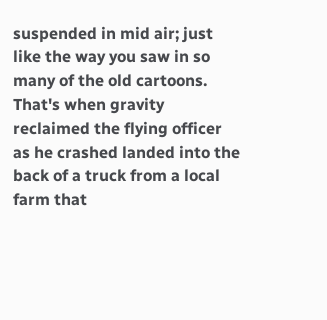suspended in mid air; just like the way you saw in so many of the old cartoons. That's when gravity reclaimed the flying officer as he crashed landed into the back of a truck from a local farm that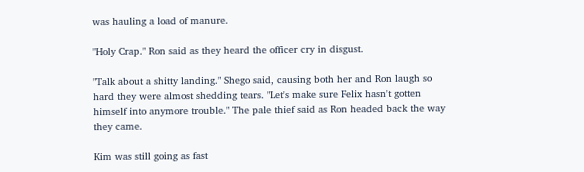was hauling a load of manure.

"Holy Crap." Ron said as they heard the officer cry in disgust.

"Talk about a shitty landing." Shego said, causing both her and Ron laugh so hard they were almost shedding tears. "Let's make sure Felix hasn't gotten himself into anymore trouble." The pale thief said as Ron headed back the way they came.

Kim was still going as fast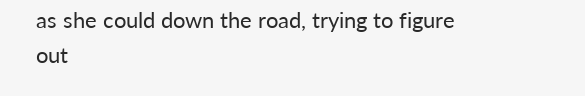as she could down the road, trying to figure out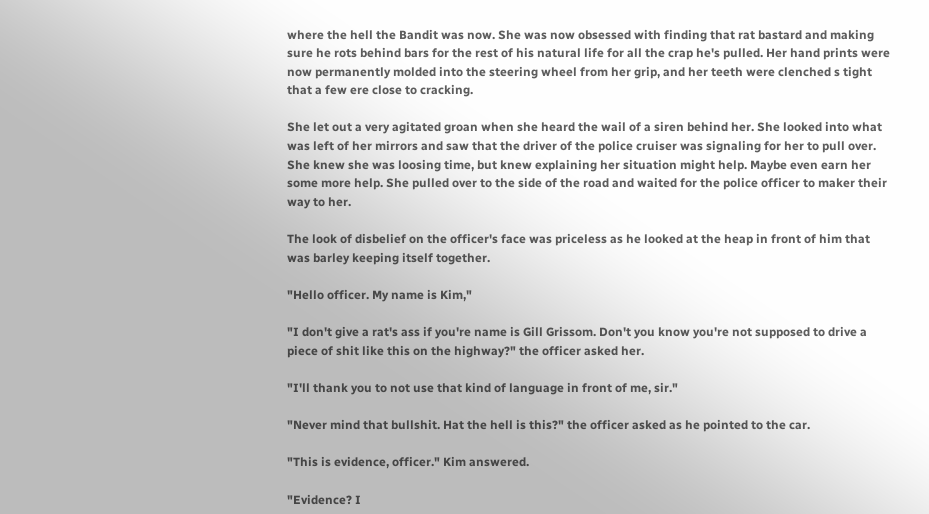where the hell the Bandit was now. She was now obsessed with finding that rat bastard and making sure he rots behind bars for the rest of his natural life for all the crap he's pulled. Her hand prints were now permanently molded into the steering wheel from her grip, and her teeth were clenched s tight that a few ere close to cracking.

She let out a very agitated groan when she heard the wail of a siren behind her. She looked into what was left of her mirrors and saw that the driver of the police cruiser was signaling for her to pull over. She knew she was loosing time, but knew explaining her situation might help. Maybe even earn her some more help. She pulled over to the side of the road and waited for the police officer to maker their way to her.

The look of disbelief on the officer's face was priceless as he looked at the heap in front of him that was barley keeping itself together.

"Hello officer. My name is Kim,"

"I don't give a rat's ass if you're name is Gill Grissom. Don't you know you're not supposed to drive a piece of shit like this on the highway?" the officer asked her.

"I'll thank you to not use that kind of language in front of me, sir."

"Never mind that bullshit. Hat the hell is this?" the officer asked as he pointed to the car.

"This is evidence, officer." Kim answered.

"Evidence? I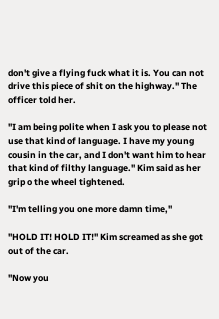don't give a flying fuck what it is. You can not drive this piece of shit on the highway." The officer told her.

"I am being polite when I ask you to please not use that kind of language. I have my young cousin in the car, and I don't want him to hear that kind of filthy language." Kim said as her grip o the wheel tightened.

"I'm telling you one more damn time,"

"HOLD IT! HOLD IT!" Kim screamed as she got out of the car.

"Now you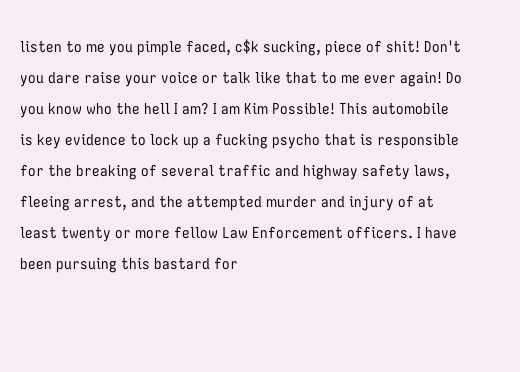listen to me you pimple faced, c$k sucking, piece of shit! Don't you dare raise your voice or talk like that to me ever again! Do you know who the hell I am? I am Kim Possible! This automobile is key evidence to lock up a fucking psycho that is responsible for the breaking of several traffic and highway safety laws, fleeing arrest, and the attempted murder and injury of at least twenty or more fellow Law Enforcement officers. I have been pursuing this bastard for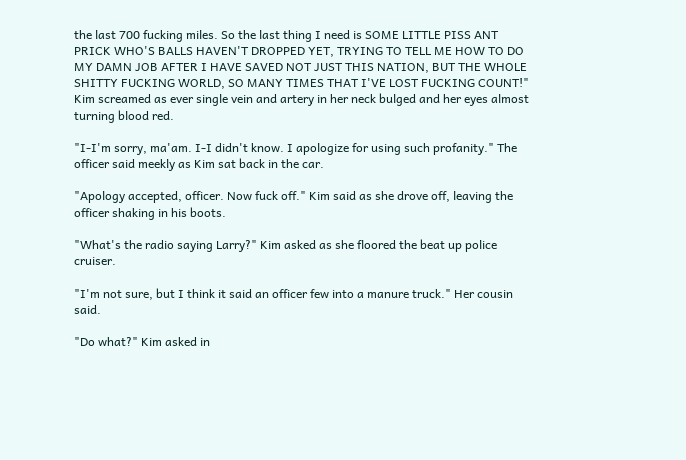the last 700 fucking miles. So the last thing I need is SOME LITTLE PISS ANT PRICK WHO'S BALLS HAVEN'T DROPPED YET, TRYING TO TELL ME HOW TO DO MY DAMN JOB AFTER I HAVE SAVED NOT JUST THIS NATION, BUT THE WHOLE SHITTY FUCKING WORLD, SO MANY TIMES THAT I'VE LOST FUCKING COUNT!" Kim screamed as ever single vein and artery in her neck bulged and her eyes almost turning blood red.

"I-I'm sorry, ma'am. I-I didn't know. I apologize for using such profanity." The officer said meekly as Kim sat back in the car.

"Apology accepted, officer. Now fuck off." Kim said as she drove off, leaving the officer shaking in his boots.

"What's the radio saying Larry?" Kim asked as she floored the beat up police cruiser.

"I'm not sure, but I think it said an officer few into a manure truck." Her cousin said.

"Do what?" Kim asked in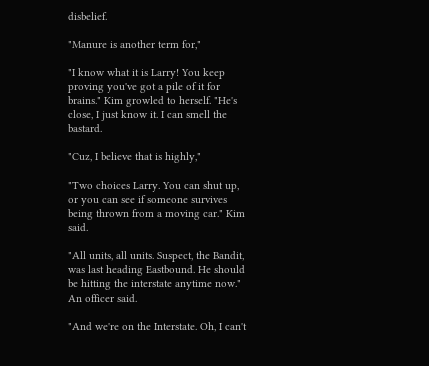disbelief.

"Manure is another term for,"

"I know what it is Larry! You keep proving you've got a pile of it for brains." Kim growled to herself. "He's close, I just know it. I can smell the bastard.

"Cuz, I believe that is highly,"

"Two choices Larry. You can shut up, or you can see if someone survives being thrown from a moving car." Kim said.

"All units, all units. Suspect, the Bandit, was last heading Eastbound. He should be hitting the interstate anytime now." An officer said.

"And we're on the Interstate. Oh, I can't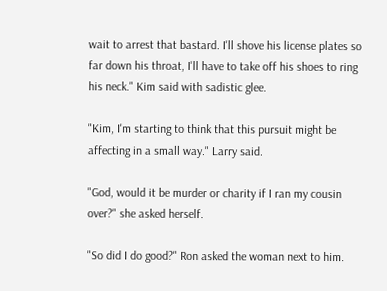wait to arrest that bastard. I'll shove his license plates so far down his throat, I'll have to take off his shoes to ring his neck." Kim said with sadistic glee.

"Kim, I'm starting to think that this pursuit might be affecting in a small way." Larry said.

"God, would it be murder or charity if I ran my cousin over?" she asked herself.

"So did I do good?" Ron asked the woman next to him.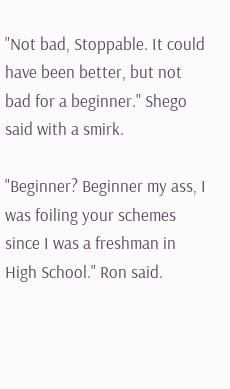"Not bad, Stoppable. It could have been better, but not bad for a beginner." Shego said with a smirk.

"Beginner? Beginner my ass, I was foiling your schemes since I was a freshman in High School." Ron said.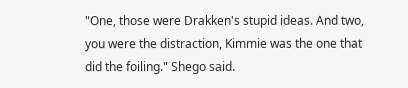"One, those were Drakken's stupid ideas. And two, you were the distraction, Kimmie was the one that did the foiling." Shego said.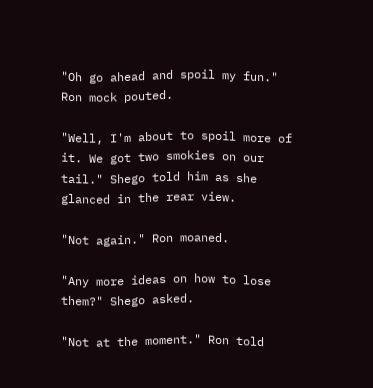"Oh go ahead and spoil my fun." Ron mock pouted.

"Well, I'm about to spoil more of it. We got two smokies on our tail." Shego told him as she glanced in the rear view.

"Not again." Ron moaned.

"Any more ideas on how to lose them?" Shego asked.

"Not at the moment." Ron told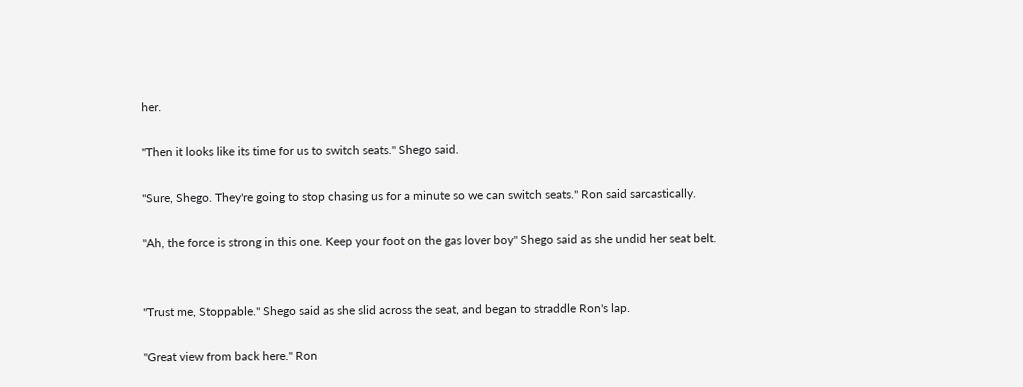her.

"Then it looks like its time for us to switch seats." Shego said.

"Sure, Shego. They're going to stop chasing us for a minute so we can switch seats." Ron said sarcastically.

"Ah, the force is strong in this one. Keep your foot on the gas lover boy" Shego said as she undid her seat belt.


"Trust me, Stoppable." Shego said as she slid across the seat, and began to straddle Ron's lap.

"Great view from back here." Ron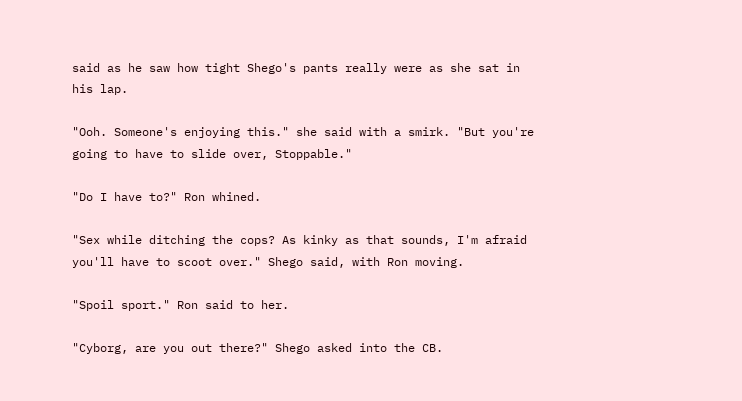said as he saw how tight Shego's pants really were as she sat in his lap.

"Ooh. Someone's enjoying this." she said with a smirk. "But you're going to have to slide over, Stoppable."

"Do I have to?" Ron whined.

"Sex while ditching the cops? As kinky as that sounds, I'm afraid you'll have to scoot over." Shego said, with Ron moving.

"Spoil sport." Ron said to her.

"Cyborg, are you out there?" Shego asked into the CB.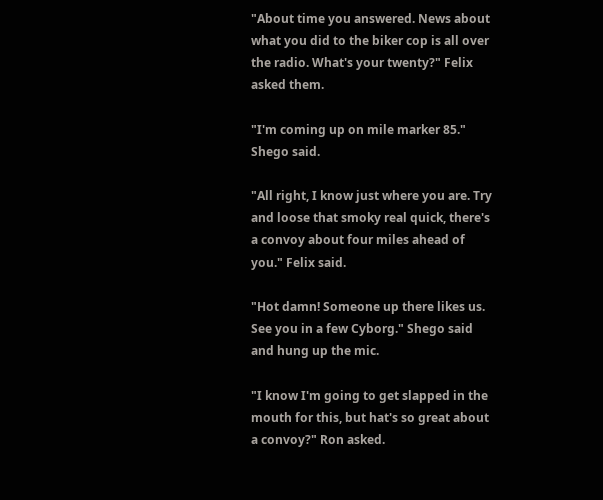"About time you answered. News about what you did to the biker cop is all over the radio. What's your twenty?" Felix asked them.

"I'm coming up on mile marker 85." Shego said.

"All right, I know just where you are. Try and loose that smoky real quick, there's a convoy about four miles ahead of you." Felix said.

"Hot damn! Someone up there likes us. See you in a few Cyborg." Shego said and hung up the mic.

"I know I'm going to get slapped in the mouth for this, but hat's so great about a convoy?" Ron asked.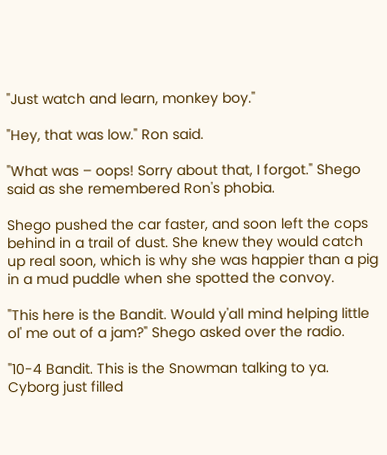"Just watch and learn, monkey boy."

"Hey, that was low." Ron said.

"What was – oops! Sorry about that, I forgot." Shego said as she remembered Ron's phobia.

Shego pushed the car faster, and soon left the cops behind in a trail of dust. She knew they would catch up real soon, which is why she was happier than a pig in a mud puddle when she spotted the convoy.

"This here is the Bandit. Would y'all mind helping little ol' me out of a jam?" Shego asked over the radio.

"10-4 Bandit. This is the Snowman talking to ya. Cyborg just filled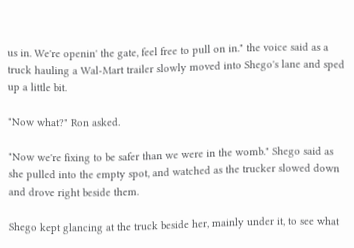us in. We're openin' the gate, feel free to pull on in." the voice said as a truck hauling a Wal-Mart trailer slowly moved into Shego's lane and sped up a little bit.

"Now what?" Ron asked.

"Now we're fixing to be safer than we were in the womb." Shego said as she pulled into the empty spot, and watched as the trucker slowed down and drove right beside them.

Shego kept glancing at the truck beside her, mainly under it, to see what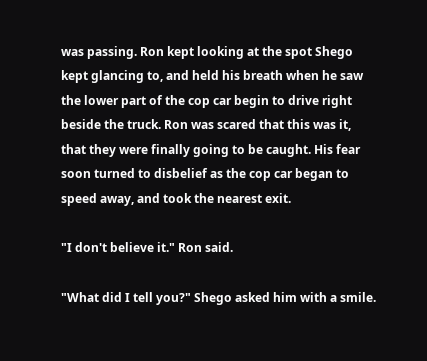was passing. Ron kept looking at the spot Shego kept glancing to, and held his breath when he saw the lower part of the cop car begin to drive right beside the truck. Ron was scared that this was it, that they were finally going to be caught. His fear soon turned to disbelief as the cop car began to speed away, and took the nearest exit.

"I don't believe it." Ron said.

"What did I tell you?" Shego asked him with a smile.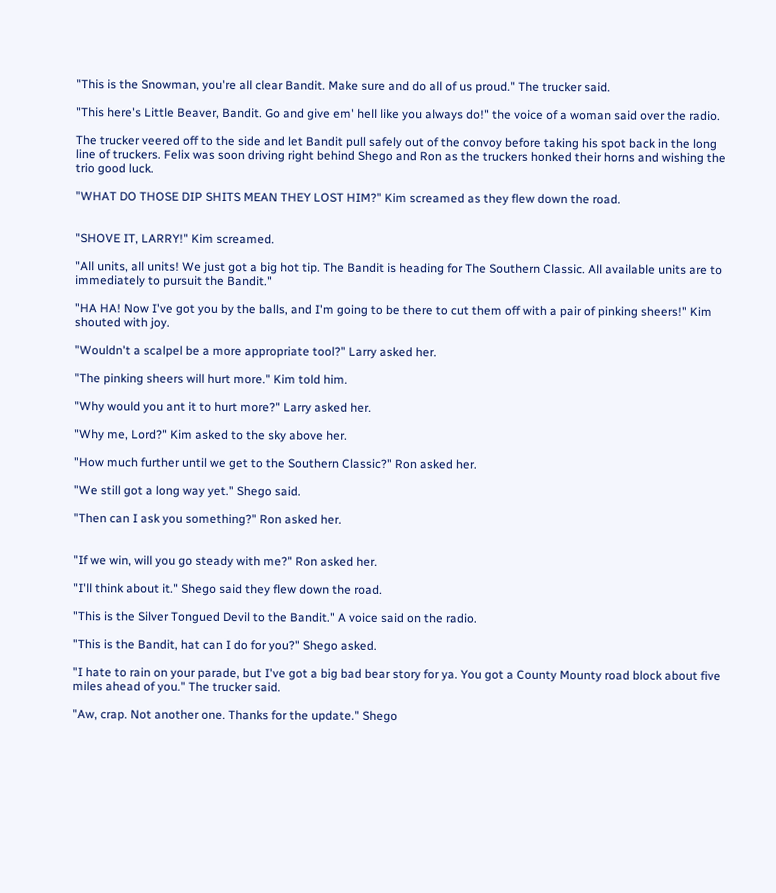"This is the Snowman, you're all clear Bandit. Make sure and do all of us proud." The trucker said.

"This here's Little Beaver, Bandit. Go and give em' hell like you always do!" the voice of a woman said over the radio.

The trucker veered off to the side and let Bandit pull safely out of the convoy before taking his spot back in the long line of truckers. Felix was soon driving right behind Shego and Ron as the truckers honked their horns and wishing the trio good luck.

"WHAT DO THOSE DIP SHITS MEAN THEY LOST HIM?" Kim screamed as they flew down the road.


"SHOVE IT, LARRY!" Kim screamed.

"All units, all units! We just got a big hot tip. The Bandit is heading for The Southern Classic. All available units are to immediately to pursuit the Bandit."

"HA HA! Now I've got you by the balls, and I'm going to be there to cut them off with a pair of pinking sheers!" Kim shouted with joy.

"Wouldn't a scalpel be a more appropriate tool?" Larry asked her.

"The pinking sheers will hurt more." Kim told him.

"Why would you ant it to hurt more?" Larry asked her.

"Why me, Lord?" Kim asked to the sky above her.

"How much further until we get to the Southern Classic?" Ron asked her.

"We still got a long way yet." Shego said.

"Then can I ask you something?" Ron asked her.


"If we win, will you go steady with me?" Ron asked her.

"I'll think about it." Shego said they flew down the road.

"This is the Silver Tongued Devil to the Bandit." A voice said on the radio.

"This is the Bandit, hat can I do for you?" Shego asked.

"I hate to rain on your parade, but I've got a big bad bear story for ya. You got a County Mounty road block about five miles ahead of you." The trucker said.

"Aw, crap. Not another one. Thanks for the update." Shego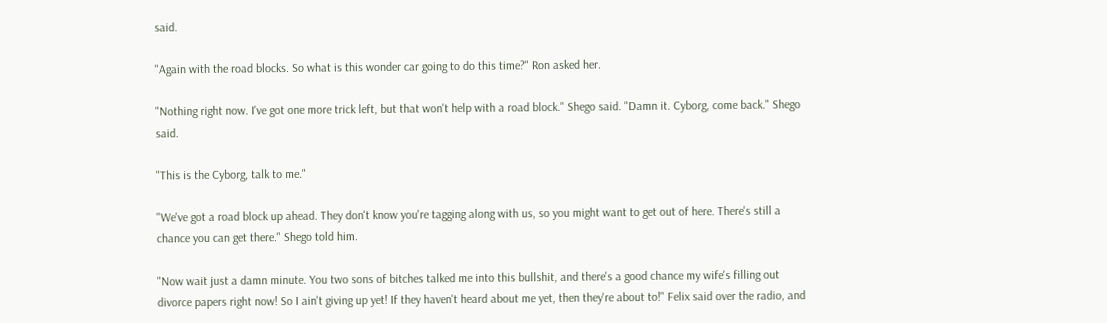said.

"Again with the road blocks. So what is this wonder car going to do this time?" Ron asked her.

"Nothing right now. I've got one more trick left, but that won't help with a road block." Shego said. "Damn it. Cyborg, come back." Shego said.

"This is the Cyborg, talk to me."

"We've got a road block up ahead. They don't know you're tagging along with us, so you might want to get out of here. There's still a chance you can get there." Shego told him.

"Now wait just a damn minute. You two sons of bitches talked me into this bullshit, and there's a good chance my wife's filling out divorce papers right now! So I ain't giving up yet! If they haven't heard about me yet, then they're about to!" Felix said over the radio, and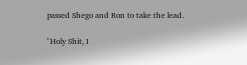passed Shego and Ron to take the lead.

"Holy Shit, I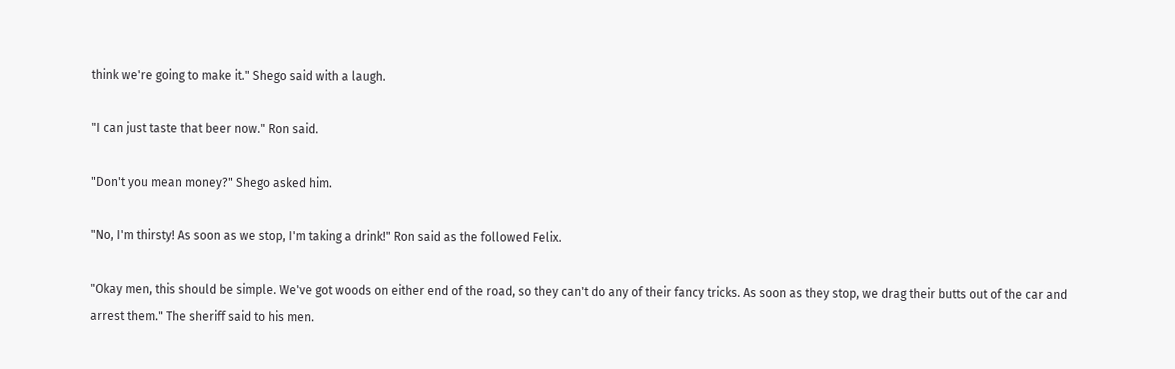think we're going to make it." Shego said with a laugh.

"I can just taste that beer now." Ron said.

"Don't you mean money?" Shego asked him.

"No, I'm thirsty! As soon as we stop, I'm taking a drink!" Ron said as the followed Felix.

"Okay men, this should be simple. We've got woods on either end of the road, so they can't do any of their fancy tricks. As soon as they stop, we drag their butts out of the car and arrest them." The sheriff said to his men.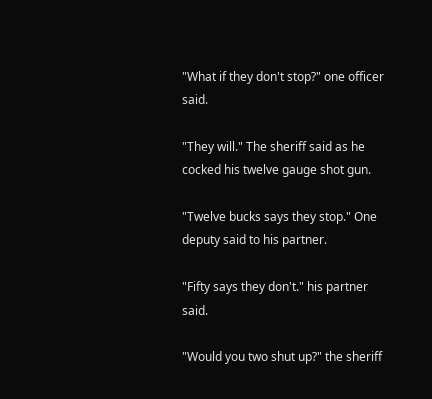"What if they don't stop?" one officer said.

"They will." The sheriff said as he cocked his twelve gauge shot gun.

"Twelve bucks says they stop." One deputy said to his partner.

"Fifty says they don't." his partner said.

"Would you two shut up?" the sheriff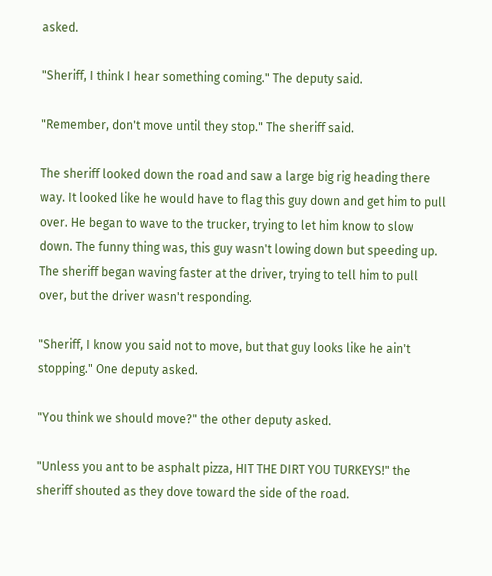asked.

"Sheriff, I think I hear something coming." The deputy said.

"Remember, don't move until they stop." The sheriff said.

The sheriff looked down the road and saw a large big rig heading there way. It looked like he would have to flag this guy down and get him to pull over. He began to wave to the trucker, trying to let him know to slow down. The funny thing was, this guy wasn't lowing down but speeding up. The sheriff began waving faster at the driver, trying to tell him to pull over, but the driver wasn't responding.

"Sheriff, I know you said not to move, but that guy looks like he ain't stopping." One deputy asked.

"You think we should move?" the other deputy asked.

"Unless you ant to be asphalt pizza, HIT THE DIRT YOU TURKEYS!" the sheriff shouted as they dove toward the side of the road.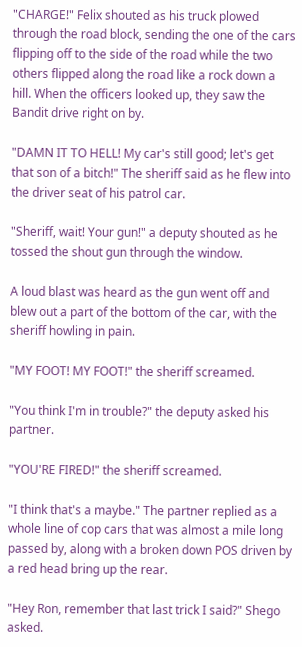"CHARGE!" Felix shouted as his truck plowed through the road block, sending the one of the cars flipping off to the side of the road while the two others flipped along the road like a rock down a hill. When the officers looked up, they saw the Bandit drive right on by.

"DAMN IT TO HELL! My car's still good; let's get that son of a bitch!" The sheriff said as he flew into the driver seat of his patrol car.

"Sheriff, wait! Your gun!" a deputy shouted as he tossed the shout gun through the window.

A loud blast was heard as the gun went off and blew out a part of the bottom of the car, with the sheriff howling in pain.

"MY FOOT! MY FOOT!" the sheriff screamed.

"You think I'm in trouble?" the deputy asked his partner.

"YOU'RE FIRED!" the sheriff screamed.

"I think that's a maybe." The partner replied as a whole line of cop cars that was almost a mile long passed by, along with a broken down POS driven by a red head bring up the rear.

"Hey Ron, remember that last trick I said?" Shego asked.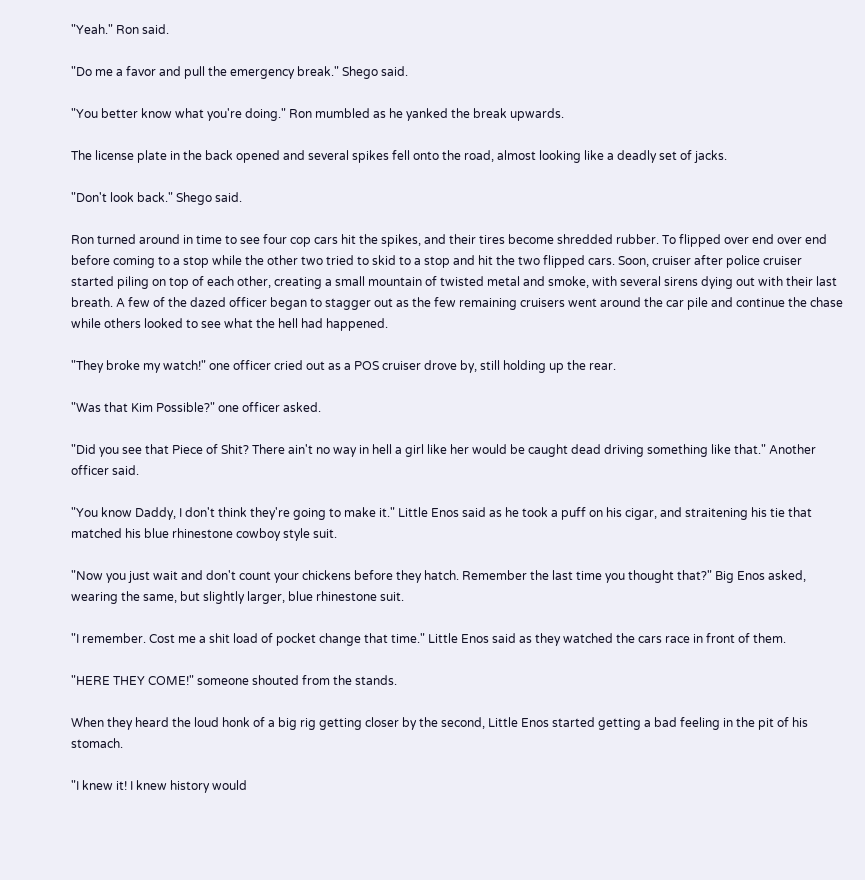"Yeah." Ron said.

"Do me a favor and pull the emergency break." Shego said.

"You better know what you're doing." Ron mumbled as he yanked the break upwards.

The license plate in the back opened and several spikes fell onto the road, almost looking like a deadly set of jacks.

"Don't look back." Shego said.

Ron turned around in time to see four cop cars hit the spikes, and their tires become shredded rubber. To flipped over end over end before coming to a stop while the other two tried to skid to a stop and hit the two flipped cars. Soon, cruiser after police cruiser started piling on top of each other, creating a small mountain of twisted metal and smoke, with several sirens dying out with their last breath. A few of the dazed officer began to stagger out as the few remaining cruisers went around the car pile and continue the chase while others looked to see what the hell had happened.

"They broke my watch!" one officer cried out as a POS cruiser drove by, still holding up the rear.

"Was that Kim Possible?" one officer asked.

"Did you see that Piece of Shit? There ain't no way in hell a girl like her would be caught dead driving something like that." Another officer said.

"You know Daddy, I don't think they're going to make it." Little Enos said as he took a puff on his cigar, and straitening his tie that matched his blue rhinestone cowboy style suit.

"Now you just wait and don't count your chickens before they hatch. Remember the last time you thought that?" Big Enos asked, wearing the same, but slightly larger, blue rhinestone suit.

"I remember. Cost me a shit load of pocket change that time." Little Enos said as they watched the cars race in front of them.

"HERE THEY COME!" someone shouted from the stands.

When they heard the loud honk of a big rig getting closer by the second, Little Enos started getting a bad feeling in the pit of his stomach.

"I knew it! I knew history would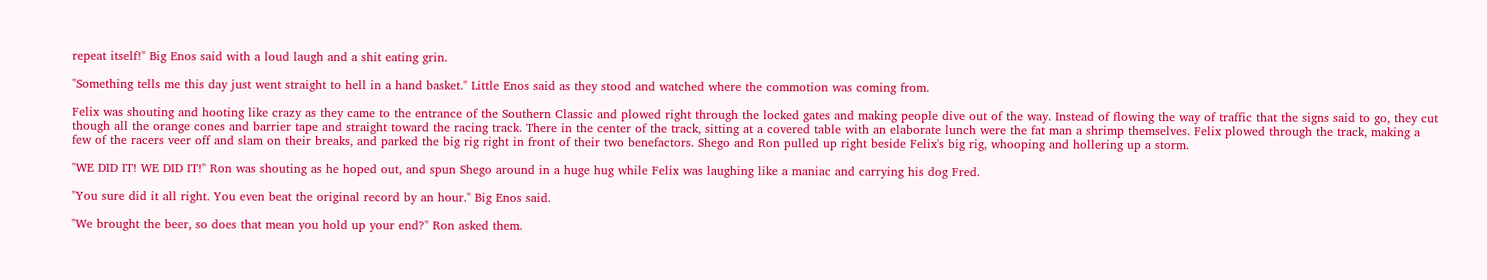repeat itself!" Big Enos said with a loud laugh and a shit eating grin.

"Something tells me this day just went straight to hell in a hand basket." Little Enos said as they stood and watched where the commotion was coming from.

Felix was shouting and hooting like crazy as they came to the entrance of the Southern Classic and plowed right through the locked gates and making people dive out of the way. Instead of flowing the way of traffic that the signs said to go, they cut though all the orange cones and barrier tape and straight toward the racing track. There in the center of the track, sitting at a covered table with an elaborate lunch were the fat man a shrimp themselves. Felix plowed through the track, making a few of the racers veer off and slam on their breaks, and parked the big rig right in front of their two benefactors. Shego and Ron pulled up right beside Felix's big rig, whooping and hollering up a storm.

"WE DID IT! WE DID IT!" Ron was shouting as he hoped out, and spun Shego around in a huge hug while Felix was laughing like a maniac and carrying his dog Fred.

"You sure did it all right. You even beat the original record by an hour." Big Enos said.

"We brought the beer, so does that mean you hold up your end?" Ron asked them.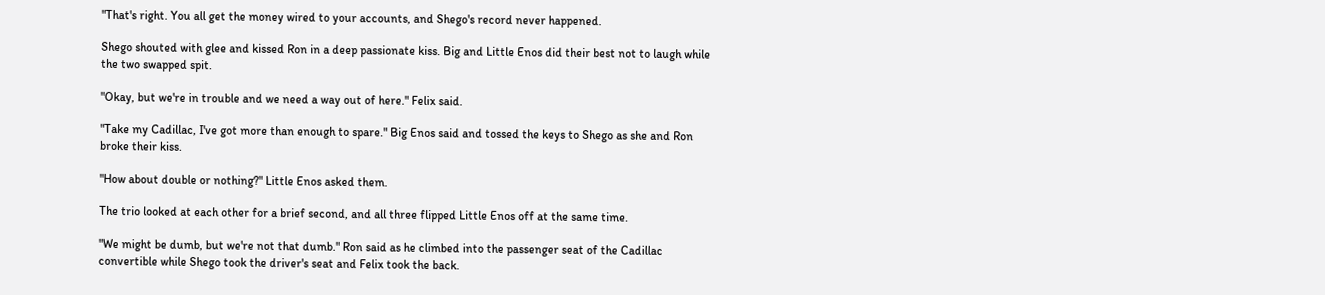"That's right. You all get the money wired to your accounts, and Shego's record never happened.

Shego shouted with glee and kissed Ron in a deep passionate kiss. Big and Little Enos did their best not to laugh while the two swapped spit.

"Okay, but we're in trouble and we need a way out of here." Felix said.

"Take my Cadillac, I've got more than enough to spare." Big Enos said and tossed the keys to Shego as she and Ron broke their kiss.

"How about double or nothing?" Little Enos asked them.

The trio looked at each other for a brief second, and all three flipped Little Enos off at the same time.

"We might be dumb, but we're not that dumb." Ron said as he climbed into the passenger seat of the Cadillac convertible while Shego took the driver's seat and Felix took the back.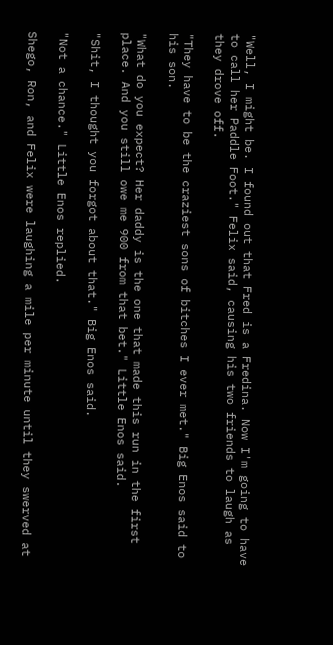"Well, I might be. I found out that Fred is a Fredina. Now I'm going to have to call her Paddle Foot." Felix said, causing his two friends to laugh as they drove off.

"They have to be the craziest sons of bitches I ever met." Big Enos said to his son.

"What do you expect? Her daddy is the one that made this run in the first place. And you still owe me 900 from that bet." Little Enos said.

"Shit, I thought you forgot about that." Big Enos said.

"Not a chance." Little Enos replied.

Shego, Ron, and Felix were laughing a mile per minute until they swerved at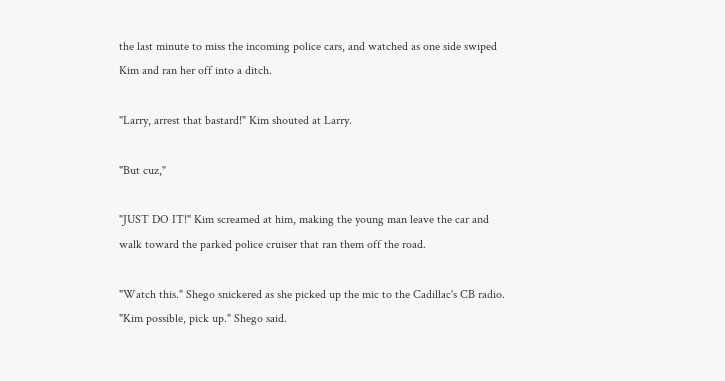the last minute to miss the incoming police cars, and watched as one side swiped Kim and ran her off into a ditch.

"Larry, arrest that bastard!" Kim shouted at Larry.

"But cuz,"

"JUST DO IT!" Kim screamed at him, making the young man leave the car and walk toward the parked police cruiser that ran them off the road.

"Watch this." Shego snickered as she picked up the mic to the Cadillac's CB radio. "Kim possible, pick up." Shego said.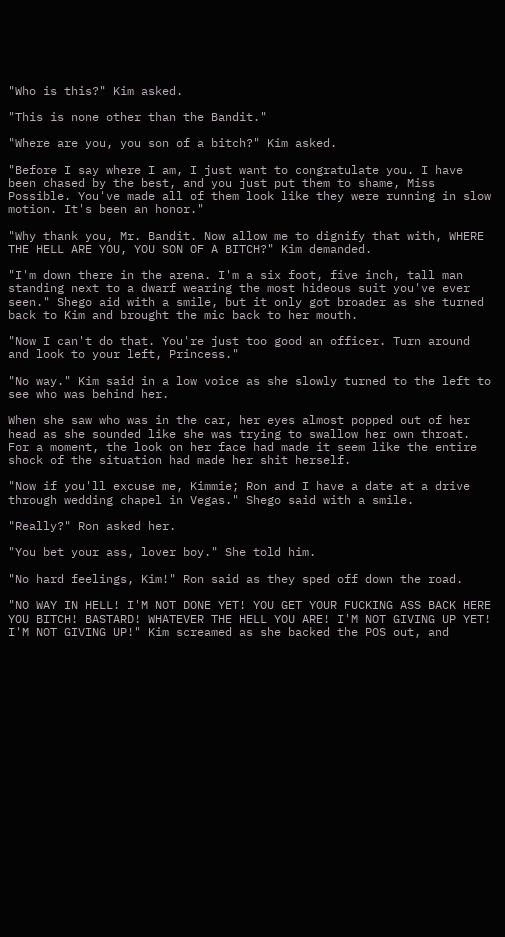"Who is this?" Kim asked.

"This is none other than the Bandit."

"Where are you, you son of a bitch?" Kim asked.

"Before I say where I am, I just want to congratulate you. I have been chased by the best, and you just put them to shame, Miss Possible. You've made all of them look like they were running in slow motion. It's been an honor."

"Why thank you, Mr. Bandit. Now allow me to dignify that with, WHERE THE HELL ARE YOU, YOU SON OF A BITCH?" Kim demanded.

"I'm down there in the arena. I'm a six foot, five inch, tall man standing next to a dwarf wearing the most hideous suit you've ever seen." Shego aid with a smile, but it only got broader as she turned back to Kim and brought the mic back to her mouth.

"Now I can't do that. You're just too good an officer. Turn around and look to your left, Princess."

"No way." Kim said in a low voice as she slowly turned to the left to see who was behind her.

When she saw who was in the car, her eyes almost popped out of her head as she sounded like she was trying to swallow her own throat. For a moment, the look on her face had made it seem like the entire shock of the situation had made her shit herself.

"Now if you'll excuse me, Kimmie; Ron and I have a date at a drive through wedding chapel in Vegas." Shego said with a smile.

"Really?" Ron asked her.

"You bet your ass, lover boy." She told him.

"No hard feelings, Kim!" Ron said as they sped off down the road.

"NO WAY IN HELL! I'M NOT DONE YET! YOU GET YOUR FUCKING ASS BACK HERE YOU BITCH! BASTARD! WHATEVER THE HELL YOU ARE! I'M NOT GIVING UP YET! I'M NOT GIVING UP!" Kim screamed as she backed the POS out, and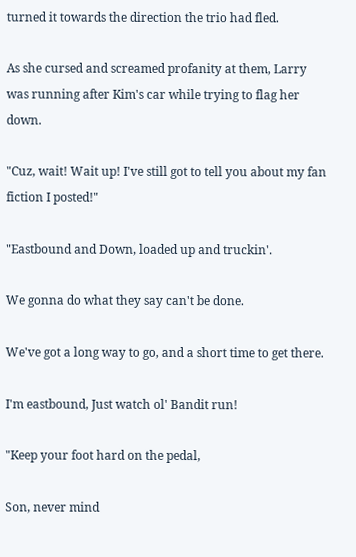turned it towards the direction the trio had fled.

As she cursed and screamed profanity at them, Larry was running after Kim's car while trying to flag her down.

"Cuz, wait! Wait up! I've still got to tell you about my fan fiction I posted!"

"Eastbound and Down, loaded up and truckin'.

We gonna do what they say can't be done.

We've got a long way to go, and a short time to get there.

I'm eastbound, Just watch ol' Bandit run!

"Keep your foot hard on the pedal,

Son, never mind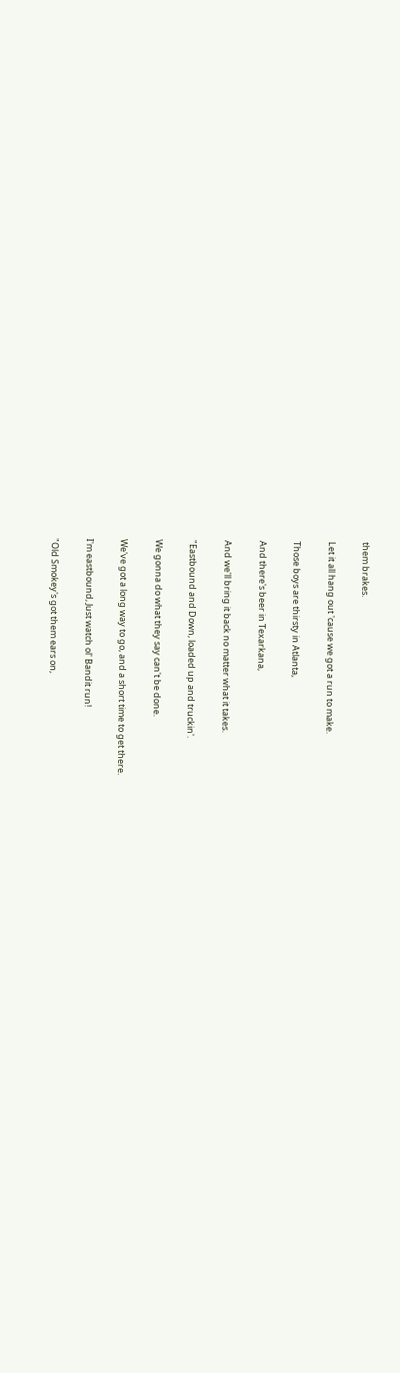them brakes.

Let it all hang out 'cause we got a run to make.

Those boys are thirsty in Atlanta,

And there's beer in Texarkana,

And we'll bring it back no matter what it takes.

"Eastbound and Down, loaded up and truckin'.

We gonna do what they say can't be done.

We've got a long way to go, and a short time to get there.

I'm eastbound, Just watch ol' Bandit run!

"Old Smokey's got them ears on,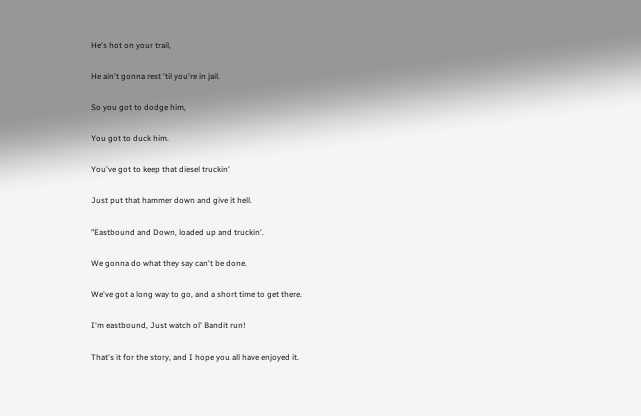He's hot on your trail,

He ain't gonna rest 'til you're in jail.

So you got to dodge him,

You got to duck him.

You've got to keep that diesel truckin'

Just put that hammer down and give it hell.

"Eastbound and Down, loaded up and truckin'.

We gonna do what they say can't be done.

We've got a long way to go, and a short time to get there.

I'm eastbound, Just watch ol' Bandit run!

That's it for the story, and I hope you all have enjoyed it.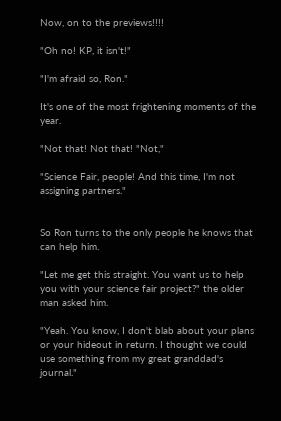Now, on to the previews!!!!

"Oh no! KP, it isn't!"

"I'm afraid so, Ron."

It's one of the most frightening moments of the year.

"Not that! Not that! "Not,"

"Science Fair, people! And this time, I'm not assigning partners."


So Ron turns to the only people he knows that can help him.

"Let me get this straight. You want us to help you with your science fair project?" the older man asked him.

"Yeah. You know, I don't blab about your plans or your hideout in return. I thought we could use something from my great granddad's journal."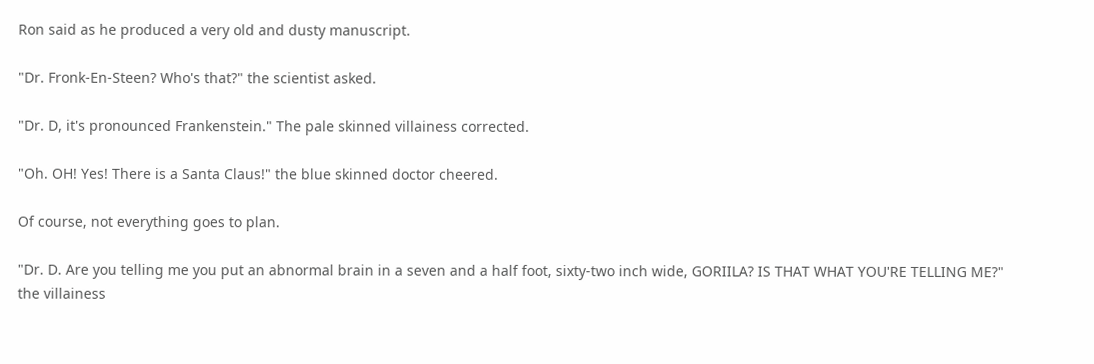Ron said as he produced a very old and dusty manuscript.

"Dr. Fronk-En-Steen? Who's that?" the scientist asked.

"Dr. D, it's pronounced Frankenstein." The pale skinned villainess corrected.

"Oh. OH! Yes! There is a Santa Claus!" the blue skinned doctor cheered.

Of course, not everything goes to plan.

"Dr. D. Are you telling me you put an abnormal brain in a seven and a half foot, sixty-two inch wide, GORIILA? IS THAT WHAT YOU'RE TELLING ME?" the villainess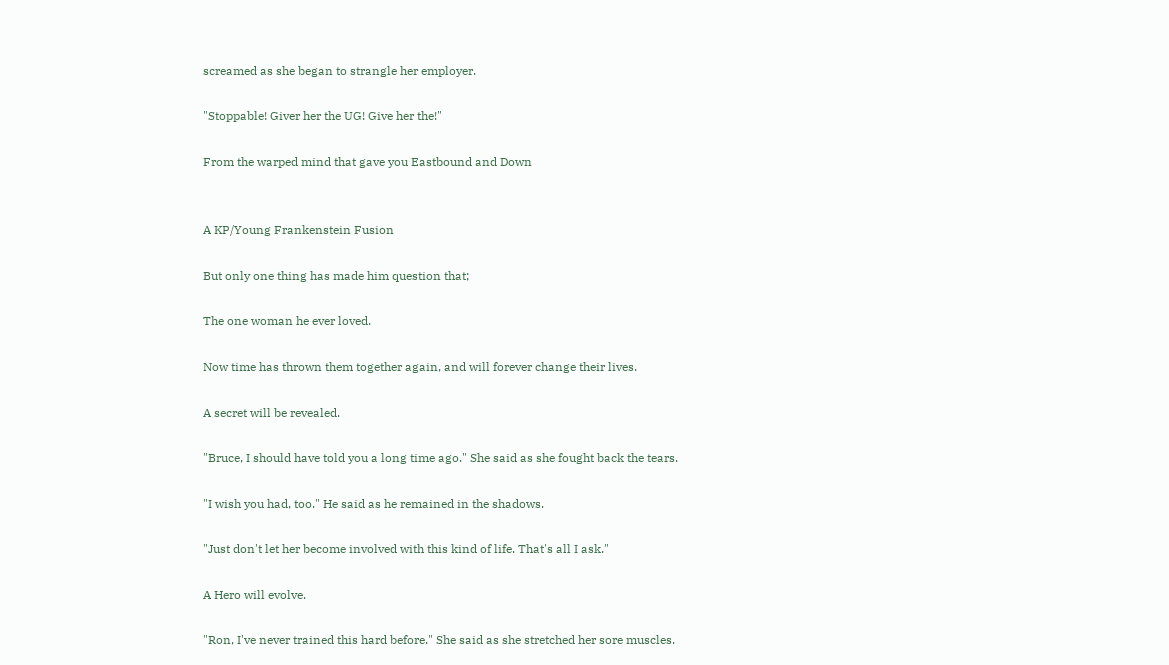screamed as she began to strangle her employer.

"Stoppable! Giver her the UG! Give her the!"

From the warped mind that gave you Eastbound and Down


A KP/Young Frankenstein Fusion

But only one thing has made him question that;

The one woman he ever loved.

Now time has thrown them together again, and will forever change their lives.

A secret will be revealed.

"Bruce, I should have told you a long time ago." She said as she fought back the tears.

"I wish you had, too." He said as he remained in the shadows.

"Just don't let her become involved with this kind of life. That's all I ask."

A Hero will evolve.

"Ron, I've never trained this hard before." She said as she stretched her sore muscles.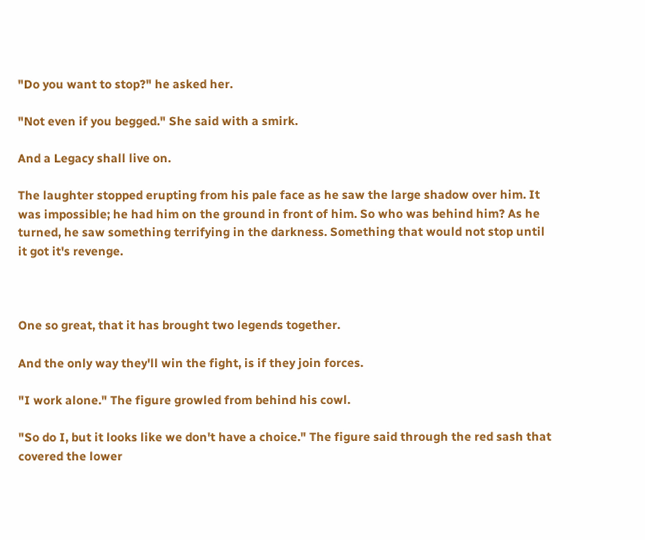"Do you want to stop?" he asked her.

"Not even if you begged." She said with a smirk.

And a Legacy shall live on.

The laughter stopped erupting from his pale face as he saw the large shadow over him. It was impossible; he had him on the ground in front of him. So who was behind him? As he turned, he saw something terrifying in the darkness. Something that would not stop until it got it's revenge.



One so great, that it has brought two legends together.

And the only way they'll win the fight, is if they join forces.

"I work alone." The figure growled from behind his cowl.

"So do I, but it looks like we don't have a choice." The figure said through the red sash that covered the lower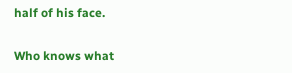half of his face.

Who knows what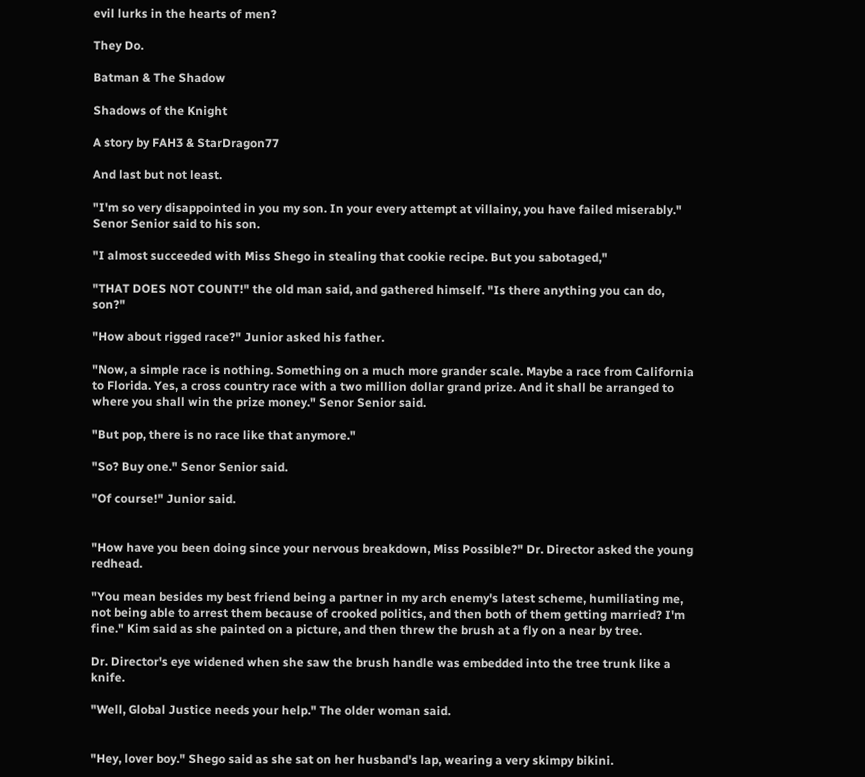evil lurks in the hearts of men?

They Do.

Batman & The Shadow

Shadows of the Knight

A story by FAH3 & StarDragon77

And last but not least.

"I'm so very disappointed in you my son. In your every attempt at villainy, you have failed miserably." Senor Senior said to his son.

"I almost succeeded with Miss Shego in stealing that cookie recipe. But you sabotaged,"

"THAT DOES NOT COUNT!" the old man said, and gathered himself. "Is there anything you can do, son?"

"How about rigged race?" Junior asked his father.

"Now, a simple race is nothing. Something on a much more grander scale. Maybe a race from California to Florida. Yes, a cross country race with a two million dollar grand prize. And it shall be arranged to where you shall win the prize money." Senor Senior said.

"But pop, there is no race like that anymore."

"So? Buy one." Senor Senior said.

"Of course!" Junior said.


"How have you been doing since your nervous breakdown, Miss Possible?" Dr. Director asked the young redhead.

"You mean besides my best friend being a partner in my arch enemy's latest scheme, humiliating me, not being able to arrest them because of crooked politics, and then both of them getting married? I'm fine." Kim said as she painted on a picture, and then threw the brush at a fly on a near by tree.

Dr. Director's eye widened when she saw the brush handle was embedded into the tree trunk like a knife.

"Well, Global Justice needs your help." The older woman said.


"Hey, lover boy." Shego said as she sat on her husband's lap, wearing a very skimpy bikini.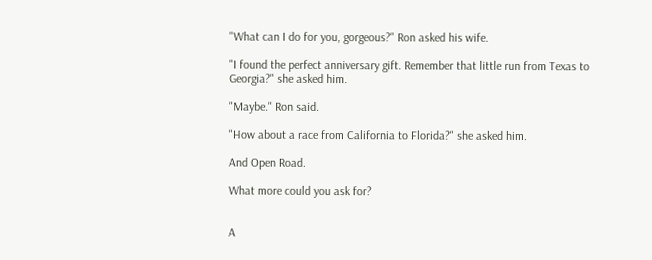"What can I do for you, gorgeous?" Ron asked his wife.

"I found the perfect anniversary gift. Remember that little run from Texas to Georgia?" she asked him.

"Maybe." Ron said.

"How about a race from California to Florida?" she asked him.

And Open Road.

What more could you ask for?


A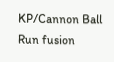KP/Cannon Ball Run fusion